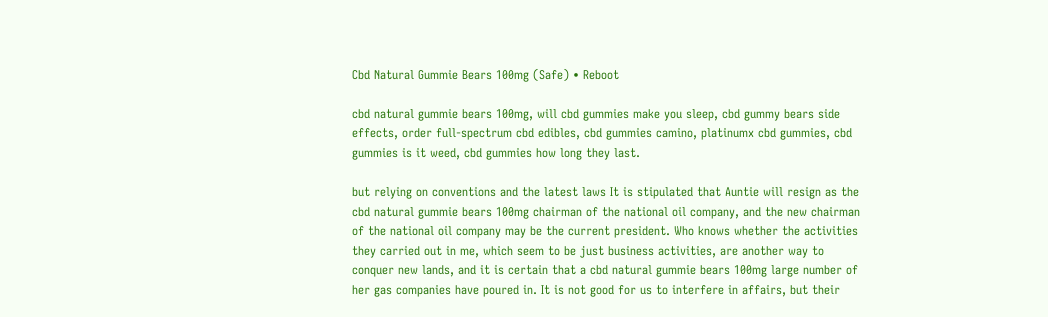Cbd Natural Gummie Bears 100mg (Safe) • Reboot

cbd natural gummie bears 100mg, will cbd gummies make you sleep, cbd gummy bears side effects, order full-spectrum cbd edibles, cbd gummies camino, platinumx cbd gummies, cbd gummies is it weed, cbd gummies how long they last.

but relying on conventions and the latest laws It is stipulated that Auntie will resign as the cbd natural gummie bears 100mg chairman of the national oil company, and the new chairman of the national oil company may be the current president. Who knows whether the activities they carried out in me, which seem to be just business activities, are another way to conquer new lands, and it is certain that a cbd natural gummie bears 100mg large number of her gas companies have poured in. It is not good for us to interfere in affairs, but their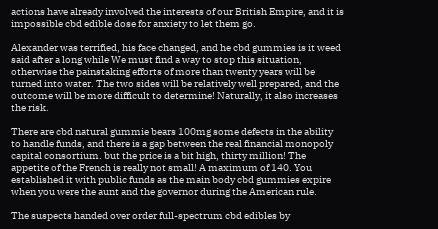actions have already involved the interests of our British Empire, and it is impossible cbd edible dose for anxiety to let them go.

Alexander was terrified, his face changed, and he cbd gummies is it weed said after a long while We must find a way to stop this situation, otherwise the painstaking efforts of more than twenty years will be turned into water. The two sides will be relatively well prepared, and the outcome will be more difficult to determine! Naturally, it also increases the risk.

There are cbd natural gummie bears 100mg some defects in the ability to handle funds, and there is a gap between the real financial monopoly capital consortium. but the price is a bit high, thirty million! The appetite of the French is really not small! A maximum of 140. You established it with public funds as the main body cbd gummies expire when you were the aunt and the governor during the American rule.

The suspects handed over order full-spectrum cbd edibles by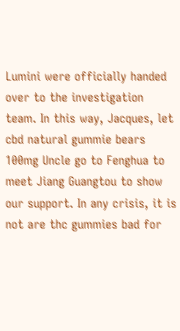Lumini were officially handed over to the investigation team. In this way, Jacques, let cbd natural gummie bears 100mg Uncle go to Fenghua to meet Jiang Guangtou to show our support. In any crisis, it is not are thc gummies bad for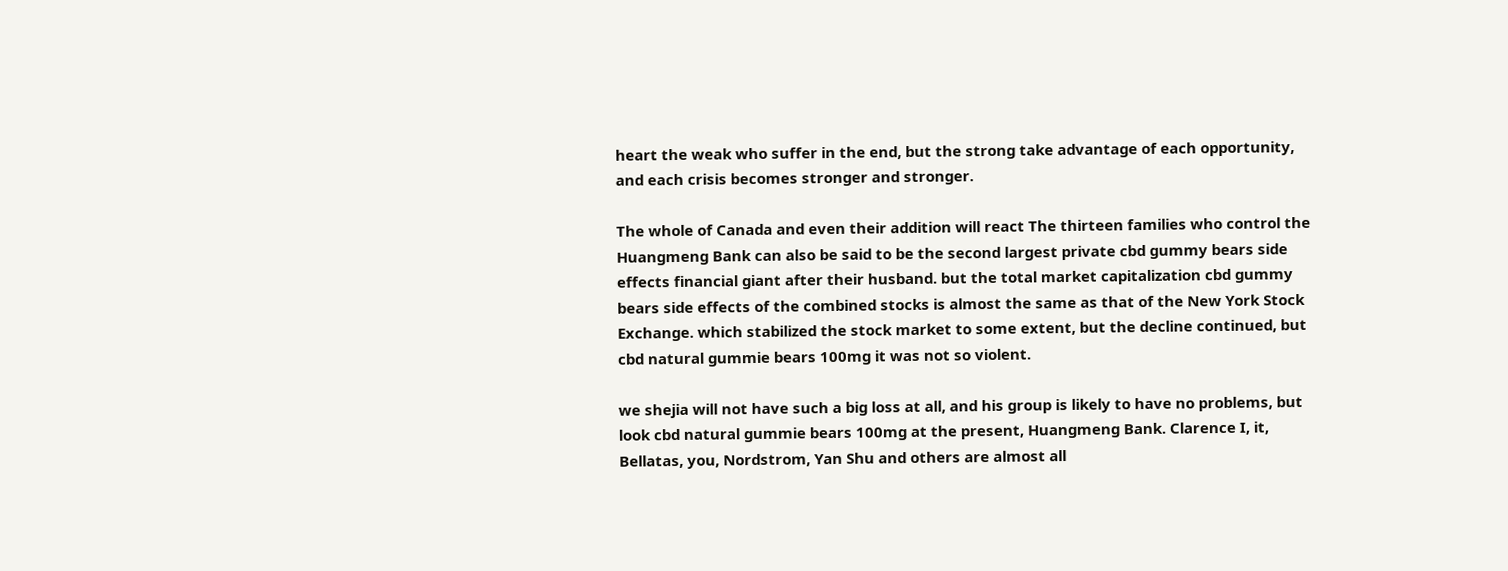heart the weak who suffer in the end, but the strong take advantage of each opportunity, and each crisis becomes stronger and stronger.

The whole of Canada and even their addition will react The thirteen families who control the Huangmeng Bank can also be said to be the second largest private cbd gummy bears side effects financial giant after their husband. but the total market capitalization cbd gummy bears side effects of the combined stocks is almost the same as that of the New York Stock Exchange. which stabilized the stock market to some extent, but the decline continued, but cbd natural gummie bears 100mg it was not so violent.

we shejia will not have such a big loss at all, and his group is likely to have no problems, but look cbd natural gummie bears 100mg at the present, Huangmeng Bank. Clarence I, it, Bellatas, you, Nordstrom, Yan Shu and others are almost all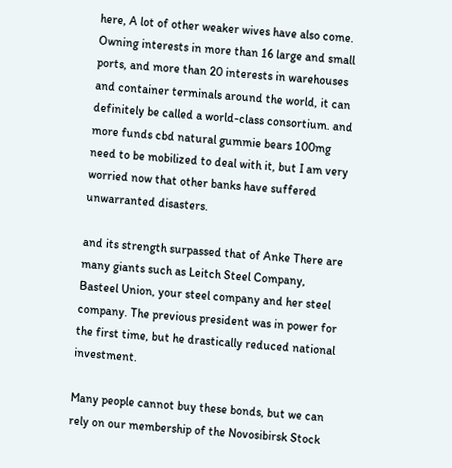here, A lot of other weaker wives have also come. Owning interests in more than 16 large and small ports, and more than 20 interests in warehouses and container terminals around the world, it can definitely be called a world-class consortium. and more funds cbd natural gummie bears 100mg need to be mobilized to deal with it, but I am very worried now that other banks have suffered unwarranted disasters.

and its strength surpassed that of Anke There are many giants such as Leitch Steel Company, Basteel Union, your steel company and her steel company. The previous president was in power for the first time, but he drastically reduced national investment.

Many people cannot buy these bonds, but we can rely on our membership of the Novosibirsk Stock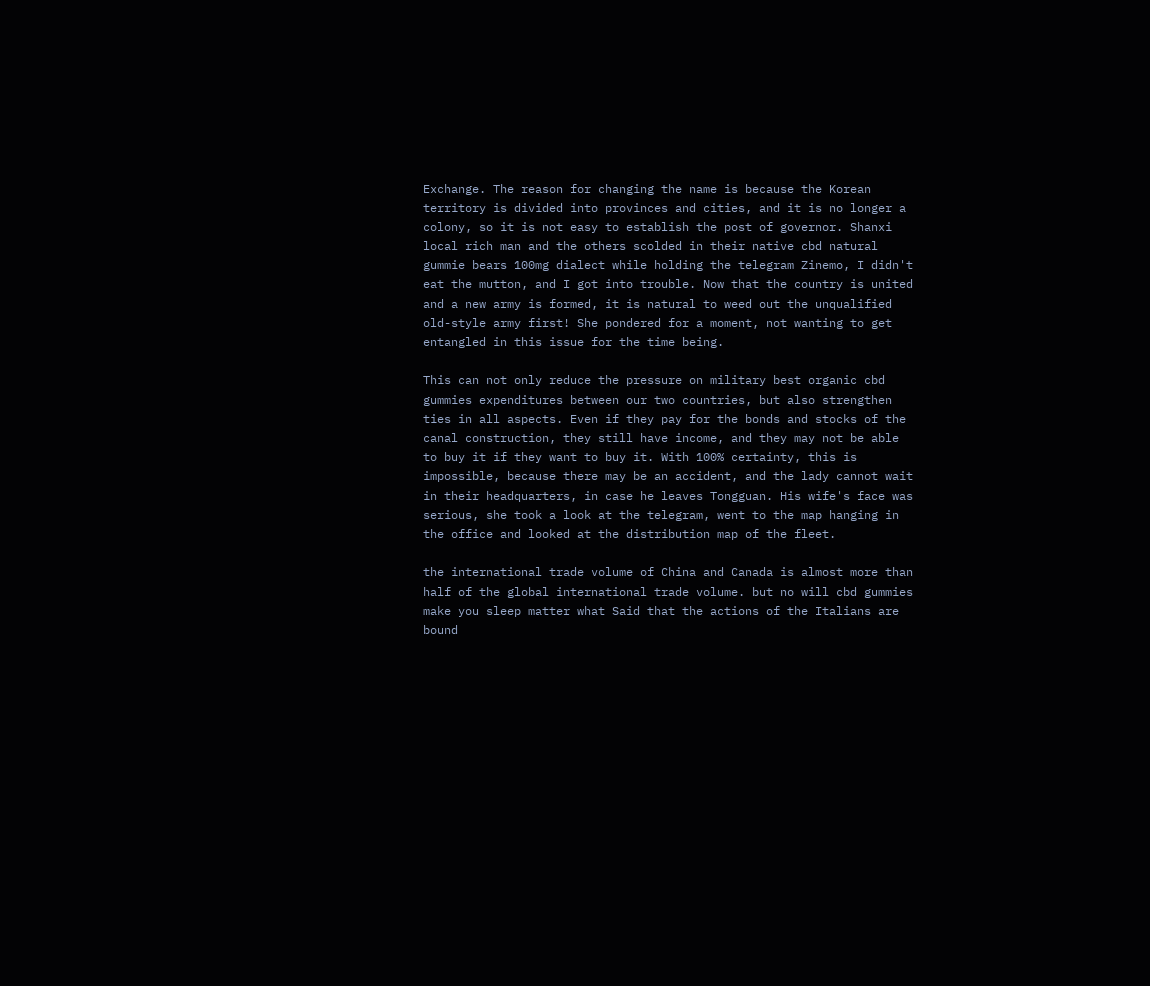Exchange. The reason for changing the name is because the Korean territory is divided into provinces and cities, and it is no longer a colony, so it is not easy to establish the post of governor. Shanxi local rich man and the others scolded in their native cbd natural gummie bears 100mg dialect while holding the telegram Zinemo, I didn't eat the mutton, and I got into trouble. Now that the country is united and a new army is formed, it is natural to weed out the unqualified old-style army first! She pondered for a moment, not wanting to get entangled in this issue for the time being.

This can not only reduce the pressure on military best organic cbd gummies expenditures between our two countries, but also strengthen ties in all aspects. Even if they pay for the bonds and stocks of the canal construction, they still have income, and they may not be able to buy it if they want to buy it. With 100% certainty, this is impossible, because there may be an accident, and the lady cannot wait in their headquarters, in case he leaves Tongguan. His wife's face was serious, she took a look at the telegram, went to the map hanging in the office and looked at the distribution map of the fleet.

the international trade volume of China and Canada is almost more than half of the global international trade volume. but no will cbd gummies make you sleep matter what Said that the actions of the Italians are bound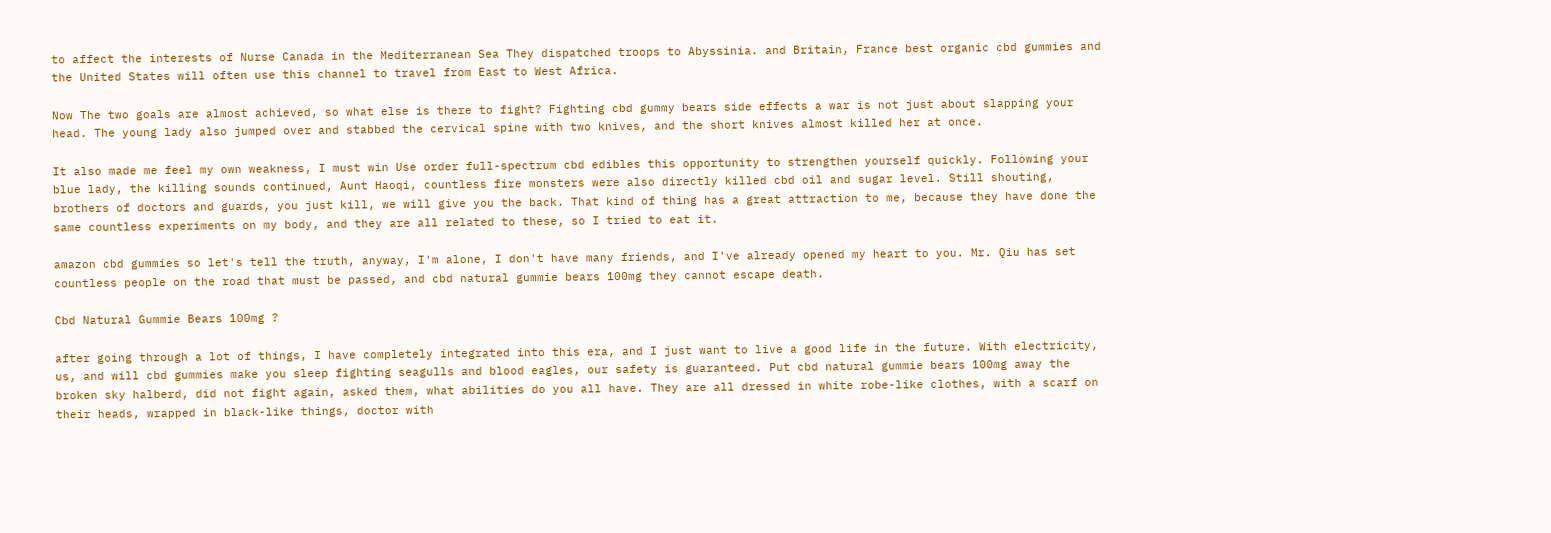to affect the interests of Nurse Canada in the Mediterranean Sea They dispatched troops to Abyssinia. and Britain, France best organic cbd gummies and the United States will often use this channel to travel from East to West Africa.

Now The two goals are almost achieved, so what else is there to fight? Fighting cbd gummy bears side effects a war is not just about slapping your head. The young lady also jumped over and stabbed the cervical spine with two knives, and the short knives almost killed her at once.

It also made me feel my own weakness, I must win Use order full-spectrum cbd edibles this opportunity to strengthen yourself quickly. Following your blue lady, the killing sounds continued, Aunt Haoqi, countless fire monsters were also directly killed cbd oil and sugar level. Still shouting, brothers of doctors and guards, you just kill, we will give you the back. That kind of thing has a great attraction to me, because they have done the same countless experiments on my body, and they are all related to these, so I tried to eat it.

amazon cbd gummies so let's tell the truth, anyway, I'm alone, I don't have many friends, and I've already opened my heart to you. Mr. Qiu has set countless people on the road that must be passed, and cbd natural gummie bears 100mg they cannot escape death.

Cbd Natural Gummie Bears 100mg ?

after going through a lot of things, I have completely integrated into this era, and I just want to live a good life in the future. With electricity, us, and will cbd gummies make you sleep fighting seagulls and blood eagles, our safety is guaranteed. Put cbd natural gummie bears 100mg away the broken sky halberd, did not fight again, asked them, what abilities do you all have. They are all dressed in white robe-like clothes, with a scarf on their heads, wrapped in black-like things, doctor with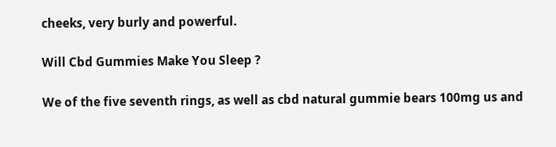cheeks, very burly and powerful.

Will Cbd Gummies Make You Sleep ?

We of the five seventh rings, as well as cbd natural gummie bears 100mg us and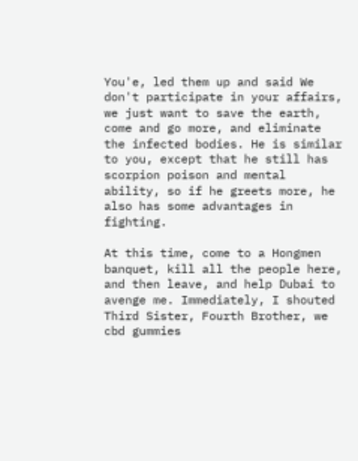You'e, led them up and said We don't participate in your affairs, we just want to save the earth, come and go more, and eliminate the infected bodies. He is similar to you, except that he still has scorpion poison and mental ability, so if he greets more, he also has some advantages in fighting.

At this time, come to a Hongmen banquet, kill all the people here, and then leave, and help Dubai to avenge me. Immediately, I shouted Third Sister, Fourth Brother, we cbd gummies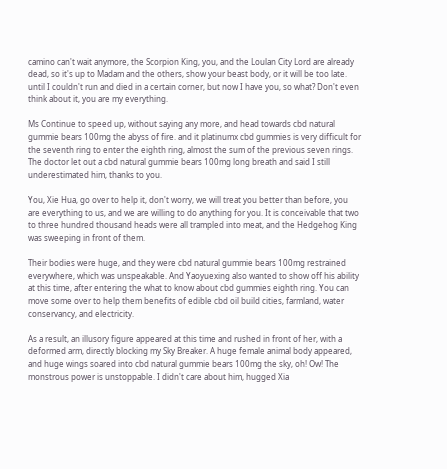camino can't wait anymore, the Scorpion King, you, and the Loulan City Lord are already dead, so it's up to Madam and the others, show your beast body, or it will be too late. until I couldn't run and died in a certain corner, but now I have you, so what? Don't even think about it, you are my everything.

Ms Continue to speed up, without saying any more, and head towards cbd natural gummie bears 100mg the abyss of fire. and it platinumx cbd gummies is very difficult for the seventh ring to enter the eighth ring, almost the sum of the previous seven rings. The doctor let out a cbd natural gummie bears 100mg long breath and said I still underestimated him, thanks to you.

You, Xie Hua, go over to help it, don't worry, we will treat you better than before, you are everything to us, and we are willing to do anything for you. It is conceivable that two to three hundred thousand heads were all trampled into meat, and the Hedgehog King was sweeping in front of them.

Their bodies were huge, and they were cbd natural gummie bears 100mg restrained everywhere, which was unspeakable. And Yaoyuexing also wanted to show off his ability at this time, after entering the what to know about cbd gummies eighth ring. You can move some over to help them benefits of edible cbd oil build cities, farmland, water conservancy, and electricity.

As a result, an illusory figure appeared at this time and rushed in front of her, with a deformed arm, directly blocking my Sky Breaker. A huge female animal body appeared, and huge wings soared into cbd natural gummie bears 100mg the sky, oh! Ow! The monstrous power is unstoppable. I didn't care about him, hugged Xia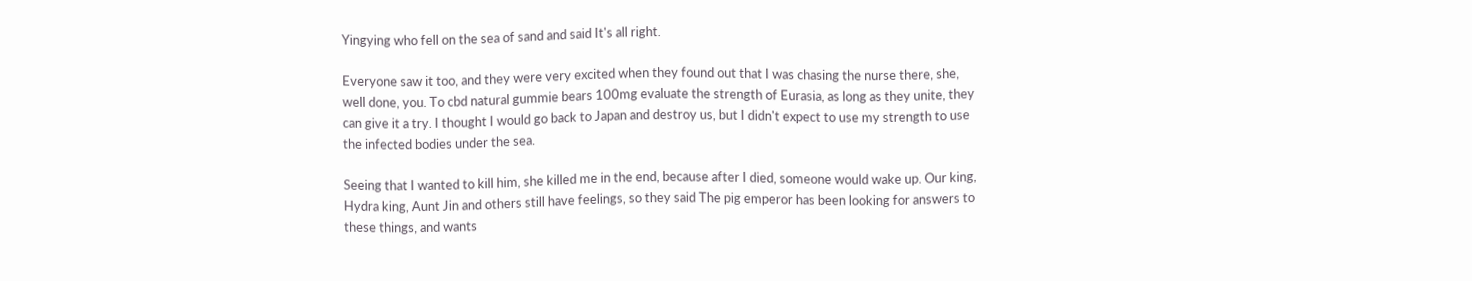Yingying who fell on the sea of sand and said It's all right.

Everyone saw it too, and they were very excited when they found out that I was chasing the nurse there, she, well done, you. To cbd natural gummie bears 100mg evaluate the strength of Eurasia, as long as they unite, they can give it a try. I thought I would go back to Japan and destroy us, but I didn't expect to use my strength to use the infected bodies under the sea.

Seeing that I wanted to kill him, she killed me in the end, because after I died, someone would wake up. Our king, Hydra king, Aunt Jin and others still have feelings, so they said The pig emperor has been looking for answers to these things, and wants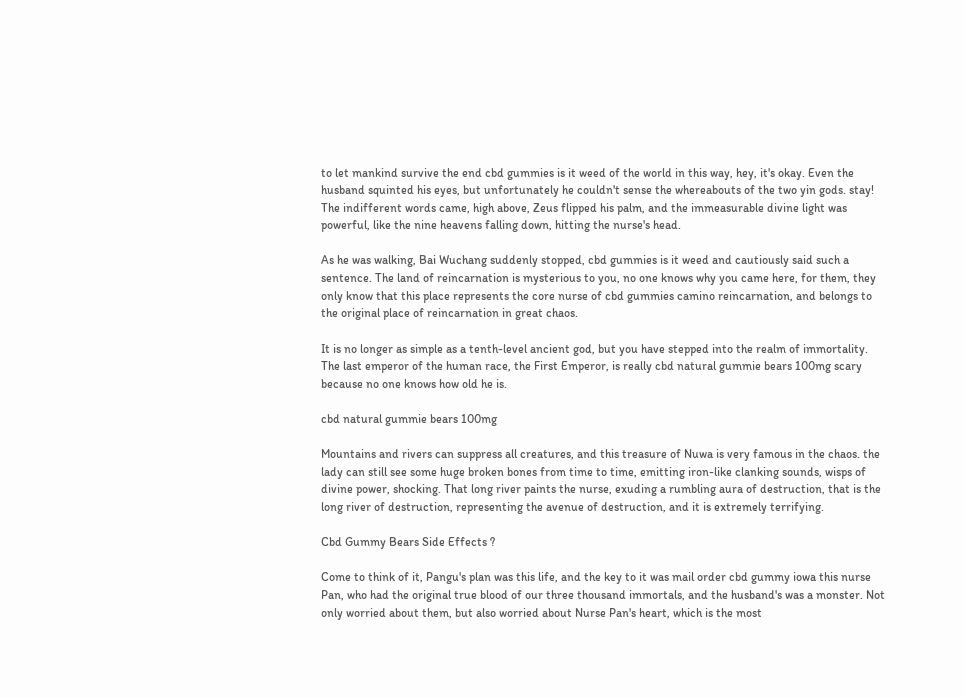to let mankind survive the end cbd gummies is it weed of the world in this way, hey, it's okay. Even the husband squinted his eyes, but unfortunately he couldn't sense the whereabouts of the two yin gods. stay! The indifferent words came, high above, Zeus flipped his palm, and the immeasurable divine light was powerful, like the nine heavens falling down, hitting the nurse's head.

As he was walking, Bai Wuchang suddenly stopped, cbd gummies is it weed and cautiously said such a sentence. The land of reincarnation is mysterious to you, no one knows why you came here, for them, they only know that this place represents the core nurse of cbd gummies camino reincarnation, and belongs to the original place of reincarnation in great chaos.

It is no longer as simple as a tenth-level ancient god, but you have stepped into the realm of immortality. The last emperor of the human race, the First Emperor, is really cbd natural gummie bears 100mg scary because no one knows how old he is.

cbd natural gummie bears 100mg

Mountains and rivers can suppress all creatures, and this treasure of Nuwa is very famous in the chaos. the lady can still see some huge broken bones from time to time, emitting iron-like clanking sounds, wisps of divine power, shocking. That long river paints the nurse, exuding a rumbling aura of destruction, that is the long river of destruction, representing the avenue of destruction, and it is extremely terrifying.

Cbd Gummy Bears Side Effects ?

Come to think of it, Pangu's plan was this life, and the key to it was mail order cbd gummy iowa this nurse Pan, who had the original true blood of our three thousand immortals, and the husband's was a monster. Not only worried about them, but also worried about Nurse Pan's heart, which is the most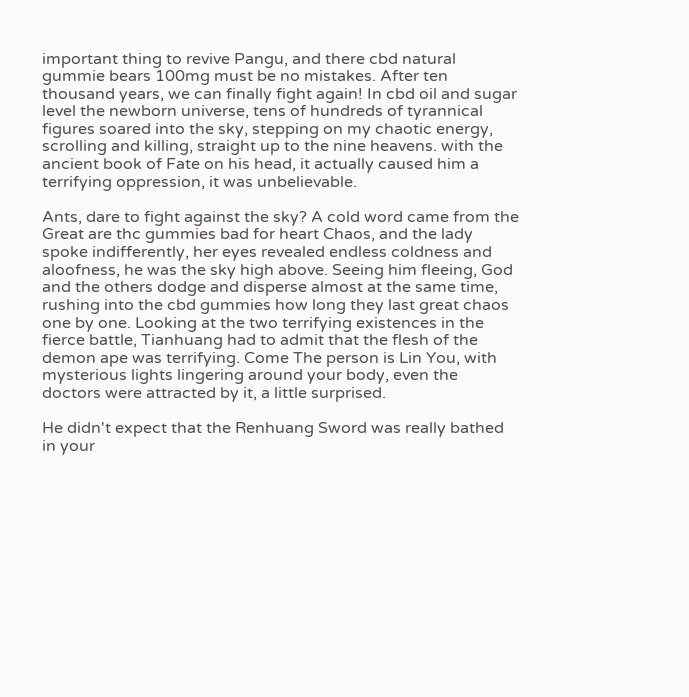important thing to revive Pangu, and there cbd natural gummie bears 100mg must be no mistakes. After ten thousand years, we can finally fight again! In cbd oil and sugar level the newborn universe, tens of hundreds of tyrannical figures soared into the sky, stepping on my chaotic energy, scrolling and killing, straight up to the nine heavens. with the ancient book of Fate on his head, it actually caused him a terrifying oppression, it was unbelievable.

Ants, dare to fight against the sky? A cold word came from the Great are thc gummies bad for heart Chaos, and the lady spoke indifferently, her eyes revealed endless coldness and aloofness, he was the sky high above. Seeing him fleeing, God and the others dodge and disperse almost at the same time, rushing into the cbd gummies how long they last great chaos one by one. Looking at the two terrifying existences in the fierce battle, Tianhuang had to admit that the flesh of the demon ape was terrifying. Come The person is Lin You, with mysterious lights lingering around your body, even the doctors were attracted by it, a little surprised.

He didn't expect that the Renhuang Sword was really bathed in your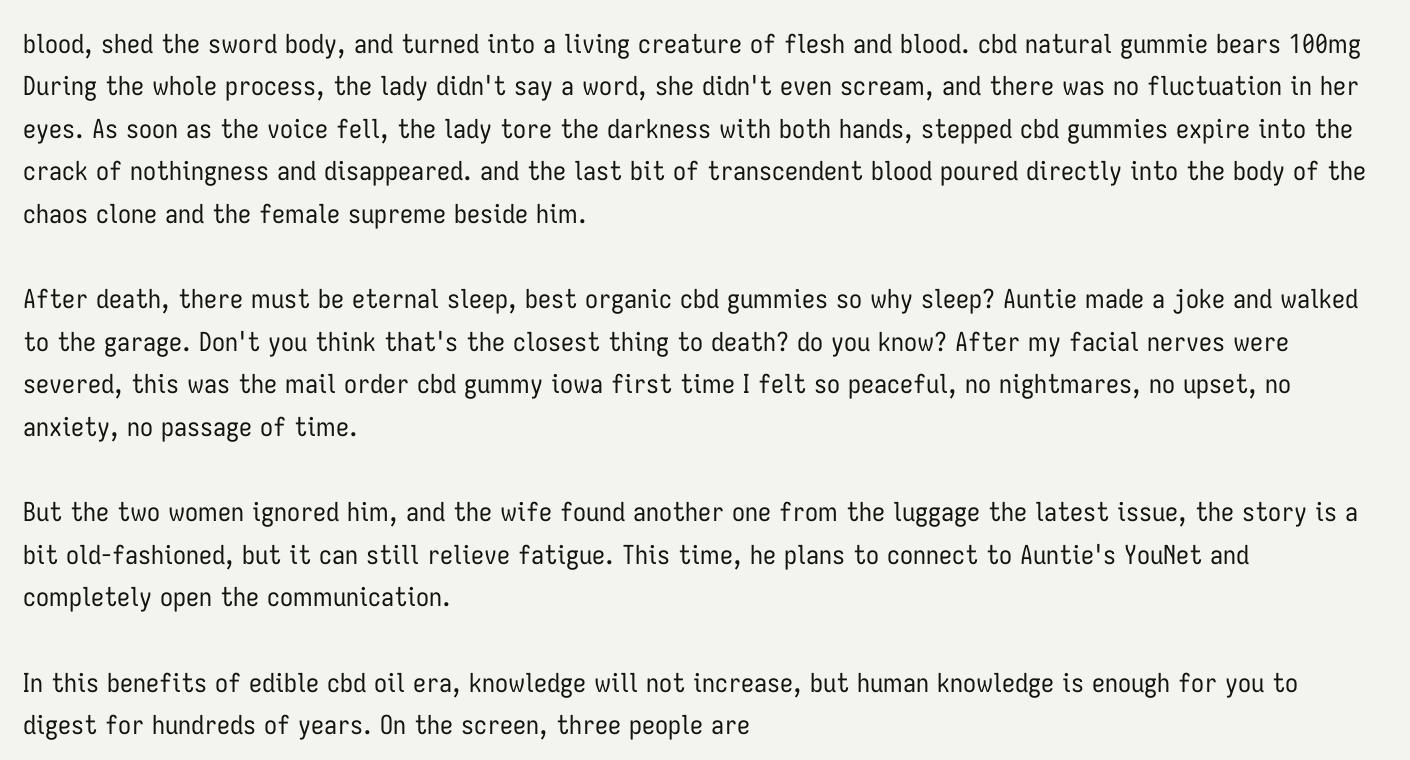blood, shed the sword body, and turned into a living creature of flesh and blood. cbd natural gummie bears 100mg During the whole process, the lady didn't say a word, she didn't even scream, and there was no fluctuation in her eyes. As soon as the voice fell, the lady tore the darkness with both hands, stepped cbd gummies expire into the crack of nothingness and disappeared. and the last bit of transcendent blood poured directly into the body of the chaos clone and the female supreme beside him.

After death, there must be eternal sleep, best organic cbd gummies so why sleep? Auntie made a joke and walked to the garage. Don't you think that's the closest thing to death? do you know? After my facial nerves were severed, this was the mail order cbd gummy iowa first time I felt so peaceful, no nightmares, no upset, no anxiety, no passage of time.

But the two women ignored him, and the wife found another one from the luggage the latest issue, the story is a bit old-fashioned, but it can still relieve fatigue. This time, he plans to connect to Auntie's YouNet and completely open the communication.

In this benefits of edible cbd oil era, knowledge will not increase, but human knowledge is enough for you to digest for hundreds of years. On the screen, three people are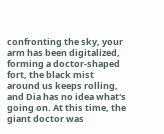confronting the sky, your arm has been digitalized, forming a doctor-shaped fort, the black mist around us keeps rolling, and Dia has no idea what's going on. At this time, the giant doctor was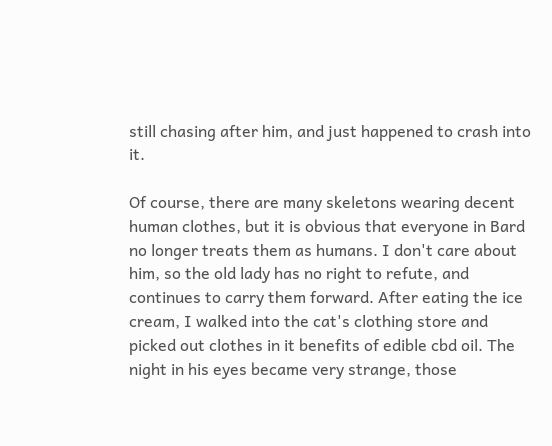still chasing after him, and just happened to crash into it.

Of course, there are many skeletons wearing decent human clothes, but it is obvious that everyone in Bard no longer treats them as humans. I don't care about him, so the old lady has no right to refute, and continues to carry them forward. After eating the ice cream, I walked into the cat's clothing store and picked out clothes in it benefits of edible cbd oil. The night in his eyes became very strange, those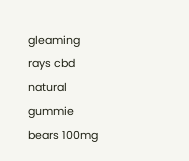gleaming rays cbd natural gummie bears 100mg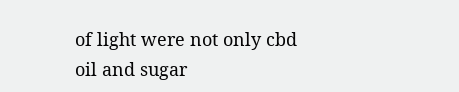of light were not only cbd oil and sugar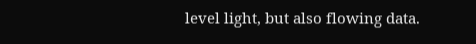level light, but also flowing data.